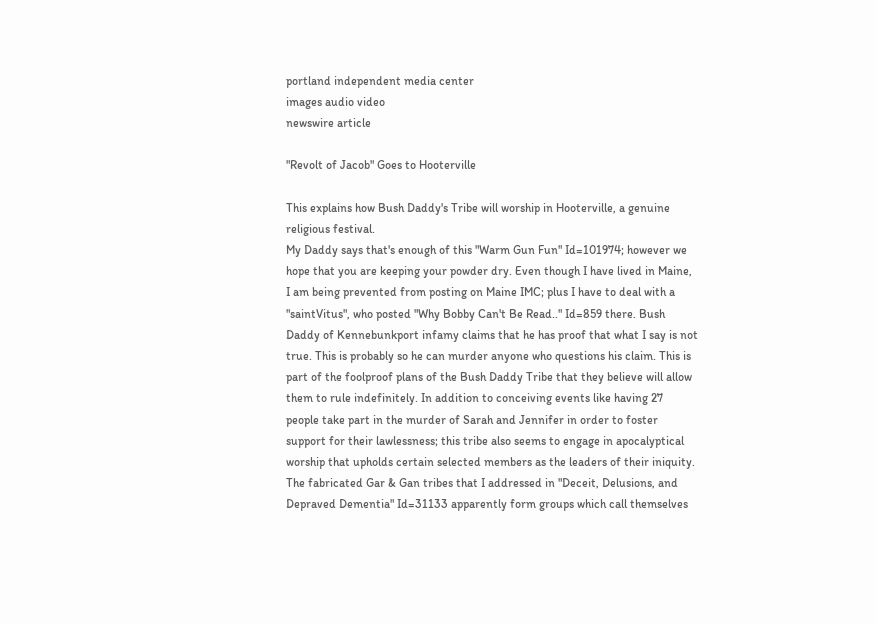portland independent media center
images audio video
newswire article

"Revolt of Jacob" Goes to Hooterville

This explains how Bush Daddy's Tribe will worship in Hooterville, a genuine religious festival.
My Daddy says that's enough of this "Warm Gun Fun" Id=101974; however we hope that you are keeping your powder dry. Even though I have lived in Maine, I am being prevented from posting on Maine IMC; plus I have to deal with a "saintVitus", who posted "Why Bobby Can't Be Read.." Id=859 there. Bush Daddy of Kennebunkport infamy claims that he has proof that what I say is not true. This is probably so he can murder anyone who questions his claim. This is part of the foolproof plans of the Bush Daddy Tribe that they believe will allow them to rule indefinitely. In addition to conceiving events like having 27 people take part in the murder of Sarah and Jennifer in order to foster support for their lawlessness; this tribe also seems to engage in apocalyptical worship that upholds certain selected members as the leaders of their iniquity. The fabricated Gar & Gan tribes that I addressed in "Deceit, Delusions, and Depraved Dementia" Id=31133 apparently form groups which call themselves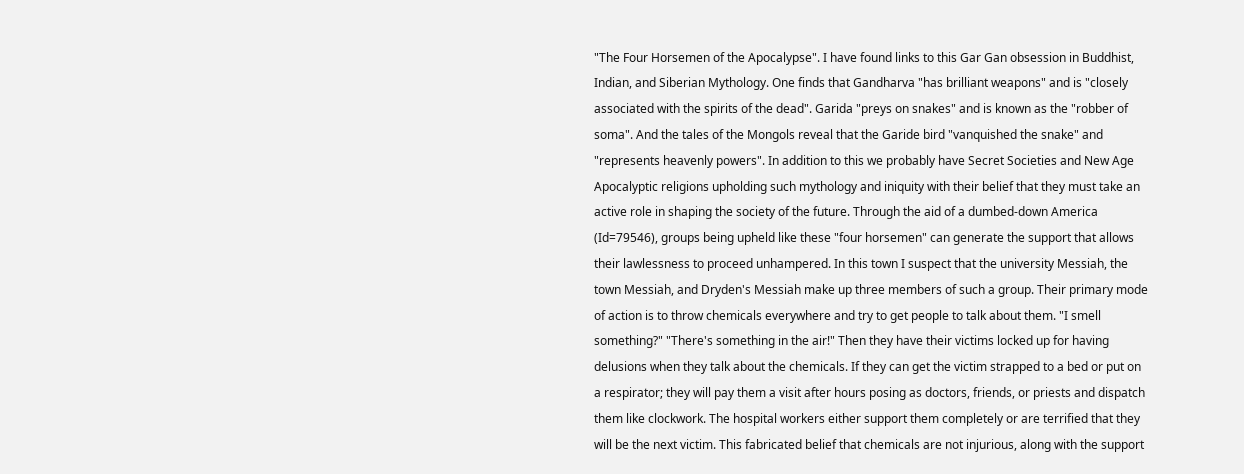"The Four Horsemen of the Apocalypse". I have found links to this Gar Gan obsession in Buddhist, Indian, and Siberian Mythology. One finds that Gandharva "has brilliant weapons" and is "closely associated with the spirits of the dead". Garida "preys on snakes" and is known as the "robber of soma". And the tales of the Mongols reveal that the Garide bird "vanquished the snake" and "represents heavenly powers". In addition to this we probably have Secret Societies and New Age Apocalyptic religions upholding such mythology and iniquity with their belief that they must take an active role in shaping the society of the future. Through the aid of a dumbed-down America (Id=79546), groups being upheld like these "four horsemen" can generate the support that allows their lawlessness to proceed unhampered. In this town I suspect that the university Messiah, the town Messiah, and Dryden's Messiah make up three members of such a group. Their primary mode of action is to throw chemicals everywhere and try to get people to talk about them. "I smell something?" "There's something in the air!" Then they have their victims locked up for having delusions when they talk about the chemicals. If they can get the victim strapped to a bed or put on a respirator; they will pay them a visit after hours posing as doctors, friends, or priests and dispatch them like clockwork. The hospital workers either support them completely or are terrified that they will be the next victim. This fabricated belief that chemicals are not injurious, along with the support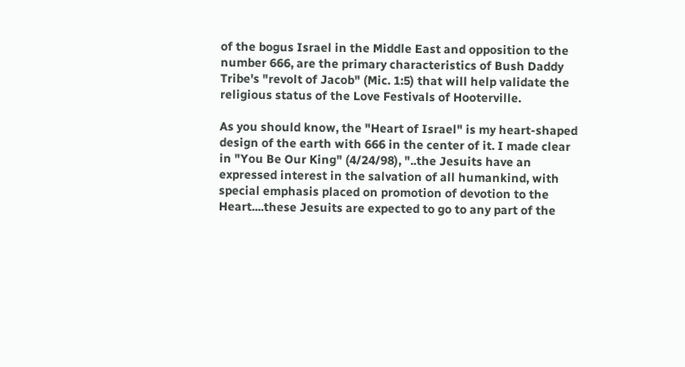of the bogus Israel in the Middle East and opposition to the number 666, are the primary characteristics of Bush Daddy Tribe's "revolt of Jacob" (Mic. 1:5) that will help validate the religious status of the Love Festivals of Hooterville.

As you should know, the "Heart of Israel" is my heart-shaped design of the earth with 666 in the center of it. I made clear in "You Be Our King" (4/24/98), "..the Jesuits have an expressed interest in the salvation of all humankind, with special emphasis placed on promotion of devotion to the Heart....these Jesuits are expected to go to any part of the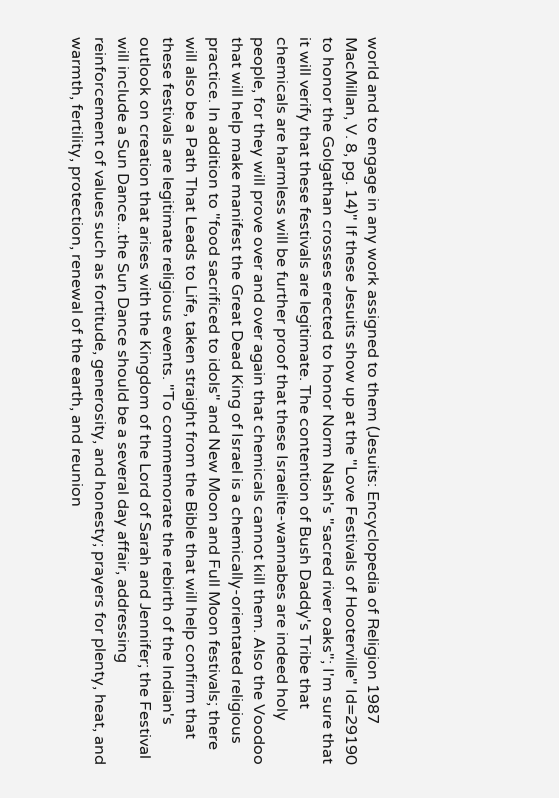world and to engage in any work assigned to them (Jesuits: Encyclopedia of Religion 1987 MacMillan, V. 8, pg. 14)" If these Jesuits show up at the "Love Festivals of Hooterville" Id=29190 to honor the Golgathan crosses erected to honor Norm Nash's "sacred river oaks"; I'm sure that it will verify that these festivals are legitimate. The contention of Bush Daddy's Tribe that chemicals are harmless will be further proof that these Israelite-wannabes are indeed holy people, for they will prove over and over again that chemicals cannot kill them. Also the Voodoo that will help make manifest the Great Dead King of Israel is a chemically-orientated religious practice. In addition to "food sacrificed to idols" and New Moon and Full Moon festivals; there will also be a Path That Leads to Life, taken straight from the Bible that will help confirm that these festivals are legitimate religious events. "To commemorate the rebirth of the Indian's outlook on creation that arises with the Kingdom of the Lord of Sarah and Jennifer; the Festival will include a Sun Dance...the Sun Dance should be a several day affair, addressing reinforcement of values such as fortitude, generosity, and honesty; prayers for plenty, heat, and warmth, fertility, protection, renewal of the earth, and reunion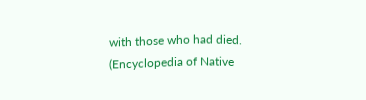with those who had died. (Encyclopedia of Native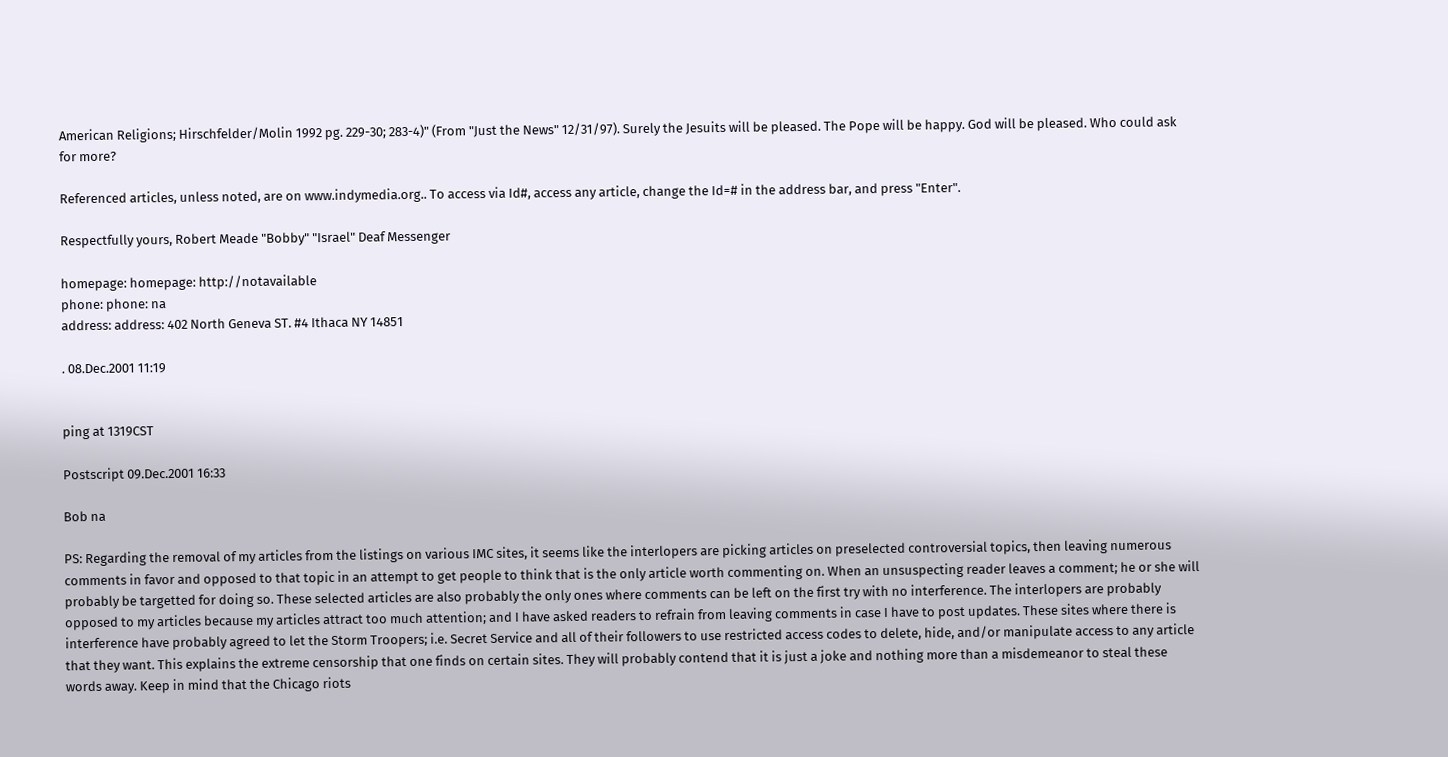American Religions; Hirschfelder/Molin 1992 pg. 229-30; 283-4)" (From "Just the News" 12/31/97). Surely the Jesuits will be pleased. The Pope will be happy. God will be pleased. Who could ask for more?

Referenced articles, unless noted, are on www.indymedia.org.. To access via Id#, access any article, change the Id=# in the address bar, and press "Enter".

Respectfully yours, Robert Meade "Bobby" "Israel" Deaf Messenger

homepage: homepage: http://notavailable
phone: phone: na
address: address: 402 North Geneva ST. #4 Ithaca NY 14851

. 08.Dec.2001 11:19


ping at 1319CST

Postscript 09.Dec.2001 16:33

Bob na

PS: Regarding the removal of my articles from the listings on various IMC sites, it seems like the interlopers are picking articles on preselected controversial topics, then leaving numerous comments in favor and opposed to that topic in an attempt to get people to think that is the only article worth commenting on. When an unsuspecting reader leaves a comment; he or she will probably be targetted for doing so. These selected articles are also probably the only ones where comments can be left on the first try with no interference. The interlopers are probably opposed to my articles because my articles attract too much attention; and I have asked readers to refrain from leaving comments in case I have to post updates. These sites where there is interference have probably agreed to let the Storm Troopers; i.e. Secret Service and all of their followers to use restricted access codes to delete, hide, and/or manipulate access to any article that they want. This explains the extreme censorship that one finds on certain sites. They will probably contend that it is just a joke and nothing more than a misdemeanor to steal these words away. Keep in mind that the Chicago riots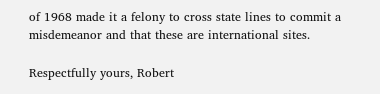of 1968 made it a felony to cross state lines to commit a misdemeanor and that these are international sites.

Respectfully yours, Robert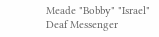Meade "Bobby" "Israel" Deaf Messenger